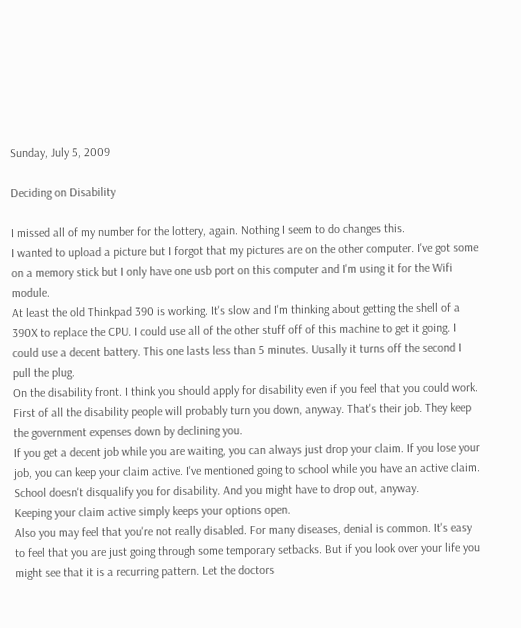Sunday, July 5, 2009

Deciding on Disability

I missed all of my number for the lottery, again. Nothing I seem to do changes this.
I wanted to upload a picture but I forgot that my pictures are on the other computer. I've got some on a memory stick but I only have one usb port on this computer and I'm using it for the Wifi module.
At least the old Thinkpad 390 is working. It's slow and I'm thinking about getting the shell of a 390X to replace the CPU. I could use all of the other stuff off of this machine to get it going. I could use a decent battery. This one lasts less than 5 minutes. Uusally it turns off the second I pull the plug.
On the disability front. I think you should apply for disability even if you feel that you could work.
First of all the disability people will probably turn you down, anyway. That's their job. They keep the government expenses down by declining you.
If you get a decent job while you are waiting, you can always just drop your claim. If you lose your job, you can keep your claim active. I've mentioned going to school while you have an active claim. School doesn't disqualify you for disability. And you might have to drop out, anyway.
Keeping your claim active simply keeps your options open.
Also you may feel that you're not really disabled. For many diseases, denial is common. It's easy to feel that you are just going through some temporary setbacks. But if you look over your life you might see that it is a recurring pattern. Let the doctors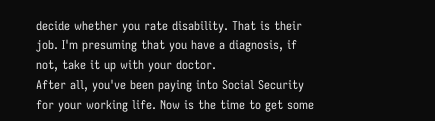decide whether you rate disability. That is their job. I'm presuming that you have a diagnosis, if not, take it up with your doctor.
After all, you've been paying into Social Security for your working life. Now is the time to get some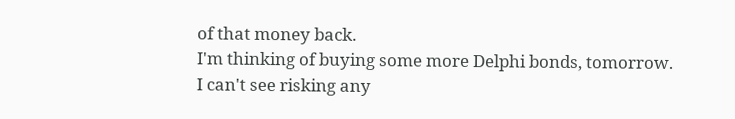of that money back.
I'm thinking of buying some more Delphi bonds, tomorrow. I can't see risking any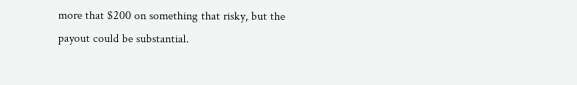more that $200 on something that risky, but the payout could be substantial.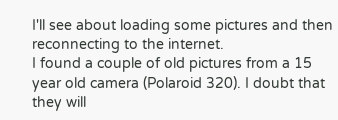I'll see about loading some pictures and then reconnecting to the internet.
I found a couple of old pictures from a 15 year old camera (Polaroid 320). I doubt that they will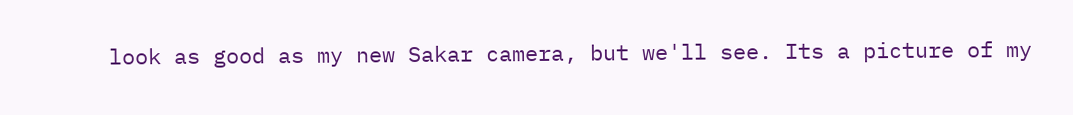look as good as my new Sakar camera, but we'll see. Its a picture of my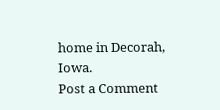home in Decorah, Iowa.
Post a Comment